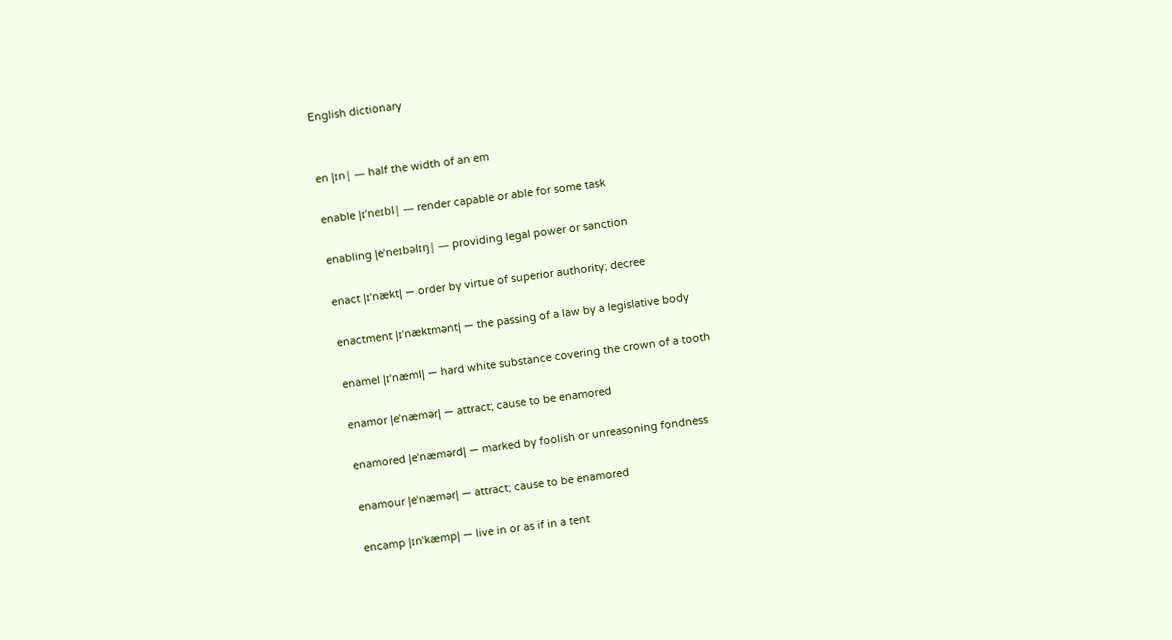English dictionary


en |ɪn| — half the width of an em

enable |ɪˈneɪbl| — render capable or able for some task

enabling |eˈneɪbəlɪŋ| — providing legal power or sanction

enact |ɪˈnækt| — order by virtue of superior authority; decree

enactment |ɪˈnæktmənt| — the passing of a law by a legislative body

enamel |ɪˈnæml| — hard white substance covering the crown of a tooth

enamor |eˈnæmər| — attract; cause to be enamored

enamored |eˈnæmərd| — marked by foolish or unreasoning fondness

enamour |eˈnæmər| — attract; cause to be enamored

encamp |ɪnˈkæmp| — live in or as if in a tent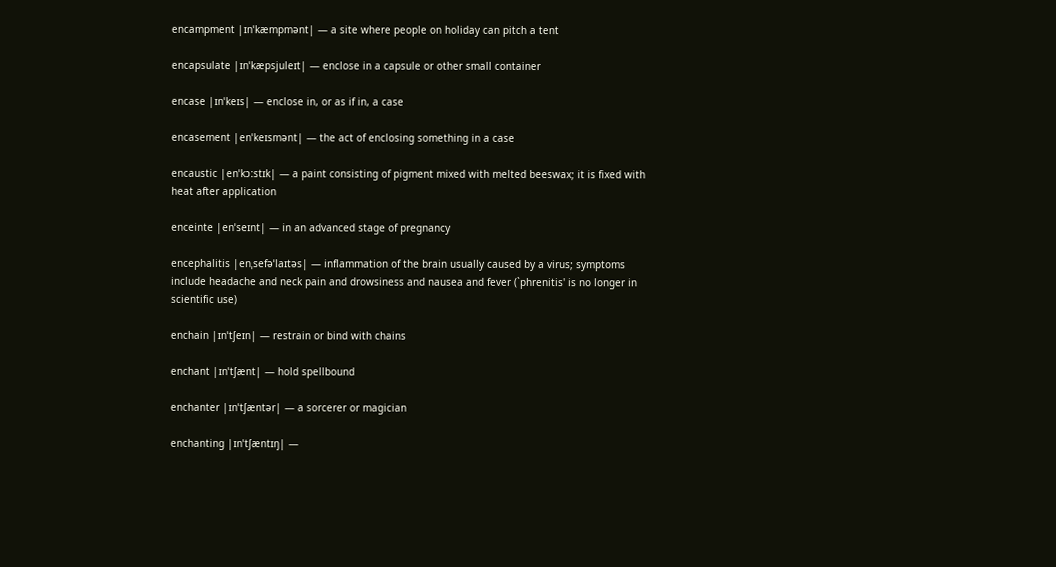encampment |ɪnˈkæmpmənt| — a site where people on holiday can pitch a tent

encapsulate |ɪnˈkæpsjuleɪt| — enclose in a capsule or other small container

encase |ɪnˈkeɪs| — enclose in, or as if in, a case

encasement |enˈkeɪsmənt| — the act of enclosing something in a case

encaustic |enˈkɔːstɪk| — a paint consisting of pigment mixed with melted beeswax; it is fixed with heat after application

enceinte |enˈseɪnt| — in an advanced stage of pregnancy

encephalitis |enˌsefəˈlaɪtəs| — inflammation of the brain usually caused by a virus; symptoms include headache and neck pain and drowsiness and nausea and fever (`phrenitis' is no longer in scientific use)

enchain |ɪnˈtʃeɪn| — restrain or bind with chains

enchant |ɪnˈtʃænt| — hold spellbound

enchanter |ɪnˈtʃæntər| — a sorcerer or magician

enchanting |ɪnˈtʃæntɪŋ| —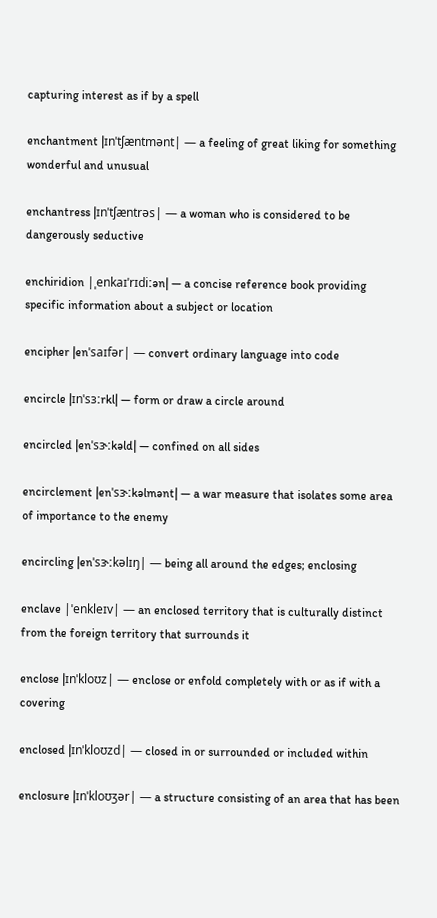capturing interest as if by a spell

enchantment |ɪnˈtʃæntmənt| — a feeling of great liking for something wonderful and unusual

enchantress |ɪnˈtʃæntrəs| — a woman who is considered to be dangerously seductive

enchiridion |ˌenkaɪˈrɪdiːən| — a concise reference book providing specific information about a subject or location

encipher |enˈsaɪfər| — convert ordinary language into code

encircle |ɪnˈsɜːrkl| — form or draw a circle around

encircled |enˈsɝːkəld| — confined on all sides

encirclement |enˈsɝːkəlmənt| — a war measure that isolates some area of importance to the enemy

encircling |enˈsɝːkəlɪŋ| — being all around the edges; enclosing

enclave |ˈenkleɪv| — an enclosed territory that is culturally distinct from the foreign territory that surrounds it

enclose |ɪnˈkloʊz| — enclose or enfold completely with or as if with a covering

enclosed |ɪnˈkloʊzd| — closed in or surrounded or included within

enclosure |ɪnˈkloʊʒər| — a structure consisting of an area that has been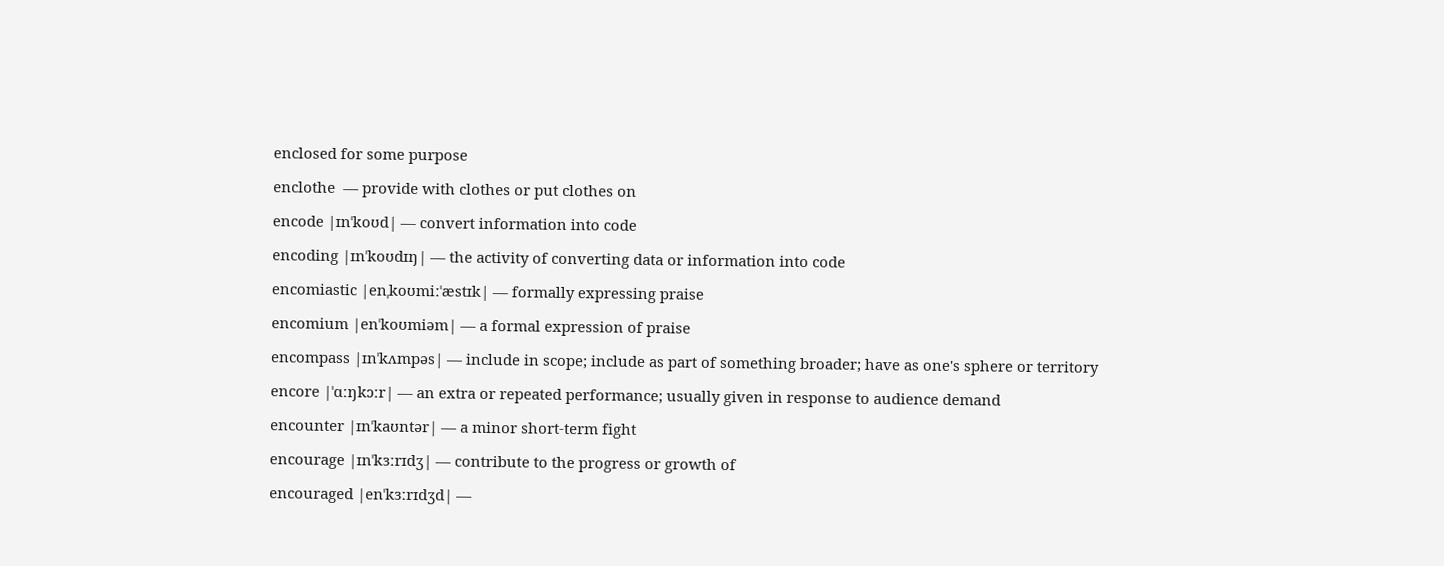enclosed for some purpose

enclothe  — provide with clothes or put clothes on

encode |ɪnˈkoʊd| — convert information into code

encoding |ɪnˈkoʊdɪŋ| — the activity of converting data or information into code

encomiastic |enˌkoʊmiːˈæstɪk| — formally expressing praise

encomium |enˈkoʊmiəm| — a formal expression of praise

encompass |ɪnˈkʌmpəs| — include in scope; include as part of something broader; have as one's sphere or territory

encore |ˈɑːŋkɔːr| — an extra or repeated performance; usually given in response to audience demand

encounter |ɪnˈkaʊntər| — a minor short-term fight

encourage |ɪnˈkɜːrɪdʒ| — contribute to the progress or growth of

encouraged |enˈkɜːrɪdʒd| —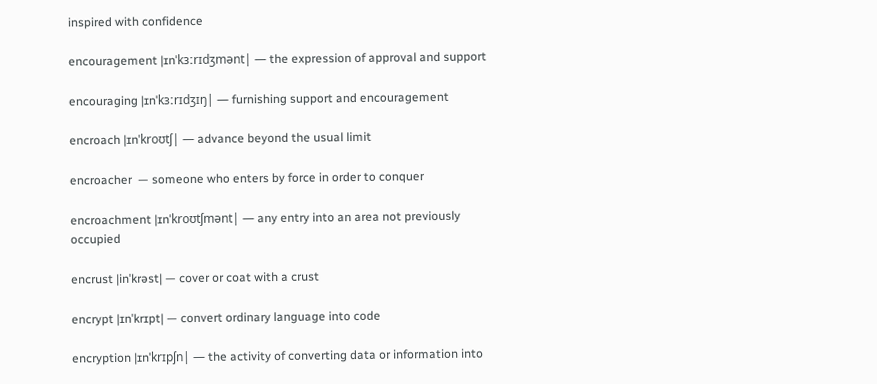inspired with confidence

encouragement |ɪnˈkɜːrɪdʒmənt| — the expression of approval and support

encouraging |ɪnˈkɜːrɪdʒɪŋ| — furnishing support and encouragement

encroach |ɪnˈkroʊtʃ| — advance beyond the usual limit

encroacher  — someone who enters by force in order to conquer

encroachment |ɪnˈkroʊtʃmənt| — any entry into an area not previously occupied

encrust |inˈkrəst| — cover or coat with a crust

encrypt |ɪnˈkrɪpt| — convert ordinary language into code

encryption |ɪnˈkrɪpʃn| — the activity of converting data or information into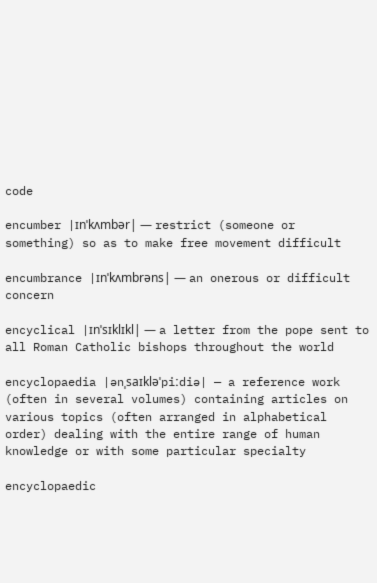code

encumber |ɪnˈkʌmbər| — restrict (someone or something) so as to make free movement difficult

encumbrance |ɪnˈkʌmbrəns| — an onerous or difficult concern

encyclical |ɪnˈsɪklɪkl| — a letter from the pope sent to all Roman Catholic bishops throughout the world

encyclopaedia |ənˌsaɪkləˈpiːdiə| — a reference work (often in several volumes) containing articles on various topics (often arranged in alphabetical order) dealing with the entire range of human knowledge or with some particular specialty

encyclopaedic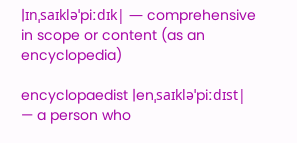|ɪnˌsaɪkləˈpiːdɪk| — comprehensive in scope or content (as an encyclopedia)

encyclopaedist |enˌsaɪkləˈpiːdɪst| — a person who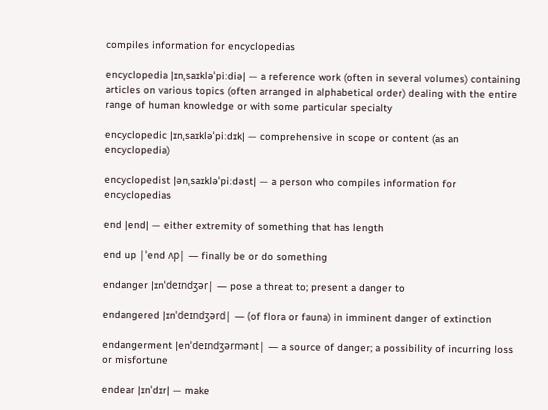compiles information for encyclopedias

encyclopedia |ɪnˌsaɪkləˈpiːdiə| — a reference work (often in several volumes) containing articles on various topics (often arranged in alphabetical order) dealing with the entire range of human knowledge or with some particular specialty

encyclopedic |ɪnˌsaɪkləˈpiːdɪk| — comprehensive in scope or content (as an encyclopedia)

encyclopedist |ənˌsaɪkləˈpiːdəst| — a person who compiles information for encyclopedias

end |end| — either extremity of something that has length

end up |ˈend ʌp| — finally be or do something

endanger |ɪnˈdeɪndʒər| — pose a threat to; present a danger to

endangered |ɪnˈdeɪndʒərd| — (of flora or fauna) in imminent danger of extinction

endangerment |enˈdeɪndʒərmənt| — a source of danger; a possibility of incurring loss or misfortune

endear |ɪnˈdɪr| — make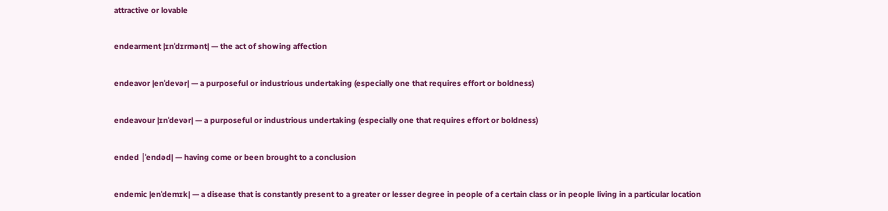attractive or lovable

endearment |ɪnˈdɪrmənt| — the act of showing affection

endeavor |enˈdevər| — a purposeful or industrious undertaking (especially one that requires effort or boldness)

endeavour |ɪnˈdevər| — a purposeful or industrious undertaking (especially one that requires effort or boldness)

ended |ˈendəd| — having come or been brought to a conclusion

endemic |enˈdemɪk| — a disease that is constantly present to a greater or lesser degree in people of a certain class or in people living in a particular location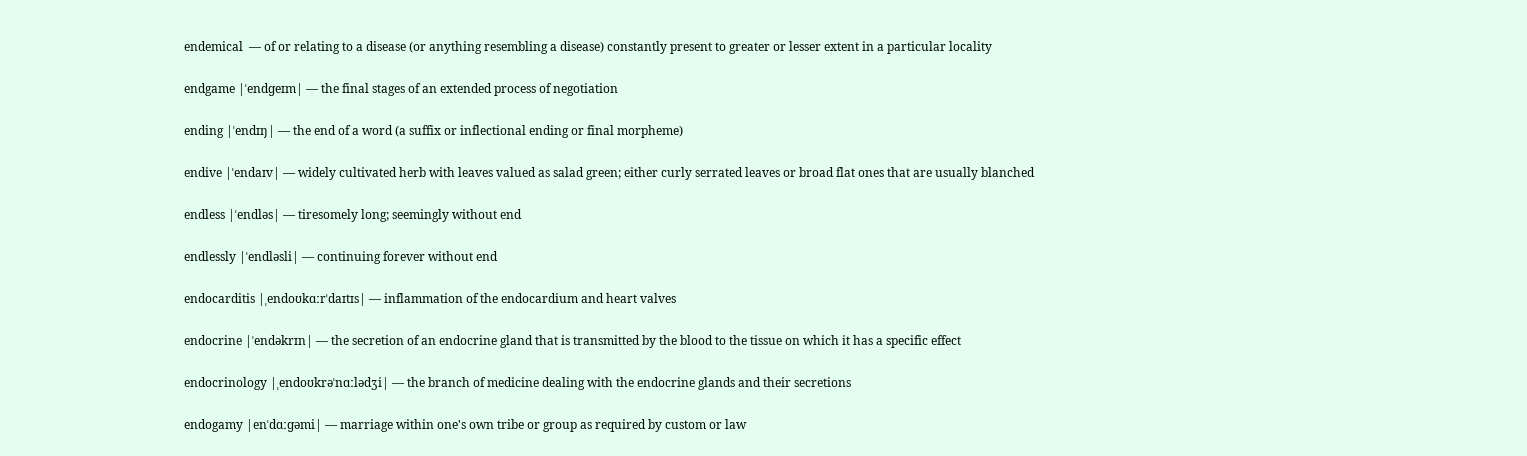endemical  — of or relating to a disease (or anything resembling a disease) constantly present to greater or lesser extent in a particular locality

endgame |ˈendɡeɪm| — the final stages of an extended process of negotiation

ending |ˈendɪŋ| — the end of a word (a suffix or inflectional ending or final morpheme)

endive |ˈendaɪv| — widely cultivated herb with leaves valued as salad green; either curly serrated leaves or broad flat ones that are usually blanched

endless |ˈendləs| — tiresomely long; seemingly without end

endlessly |ˈendləsli| — continuing forever without end

endocarditis |ˌendoʊkɑːrˈdaɪtɪs| — inflammation of the endocardium and heart valves

endocrine |ˈendəkrɪn| — the secretion of an endocrine gland that is transmitted by the blood to the tissue on which it has a specific effect

endocrinology |ˌendoʊkrəˈnɑːlədʒi| — the branch of medicine dealing with the endocrine glands and their secretions

endogamy |enˈdɑːɡəmi| — marriage within one's own tribe or group as required by custom or law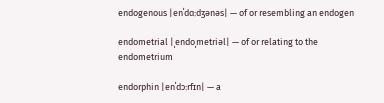endogenous |enˈdɑːdʒənəs| — of or resembling an endogen

endometrial |ˌendoˌmetriəl| — of or relating to the endometrium

endorphin |enˈdɔːrfɪn| — a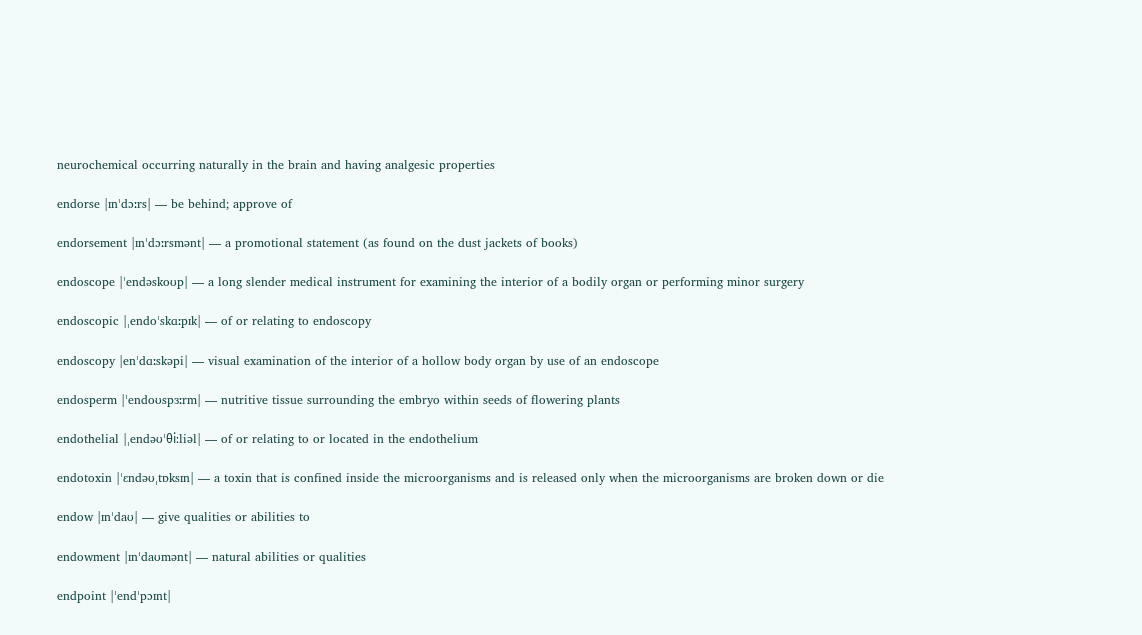neurochemical occurring naturally in the brain and having analgesic properties

endorse |ɪnˈdɔːrs| — be behind; approve of

endorsement |ɪnˈdɔːrsmənt| — a promotional statement (as found on the dust jackets of books)

endoscope |ˈendəskoʊp| — a long slender medical instrument for examining the interior of a bodily organ or performing minor surgery

endoscopic |ˌendoˈskɑːpɪk| — of or relating to endoscopy

endoscopy |enˈdɑːskəpi| — visual examination of the interior of a hollow body organ by use of an endoscope

endosperm |ˈendoʊspɜːrm| — nutritive tissue surrounding the embryo within seeds of flowering plants

endothelial |ˌendəʊˈθiːliəl| — of or relating to or located in the endothelium

endotoxin |ˈɛndəʊˌtɒksɪn| — a toxin that is confined inside the microorganisms and is released only when the microorganisms are broken down or die

endow |ɪnˈdaʊ| — give qualities or abilities to

endowment |ɪnˈdaʊmənt| — natural abilities or qualities

endpoint |ˈendˈpɔɪnt|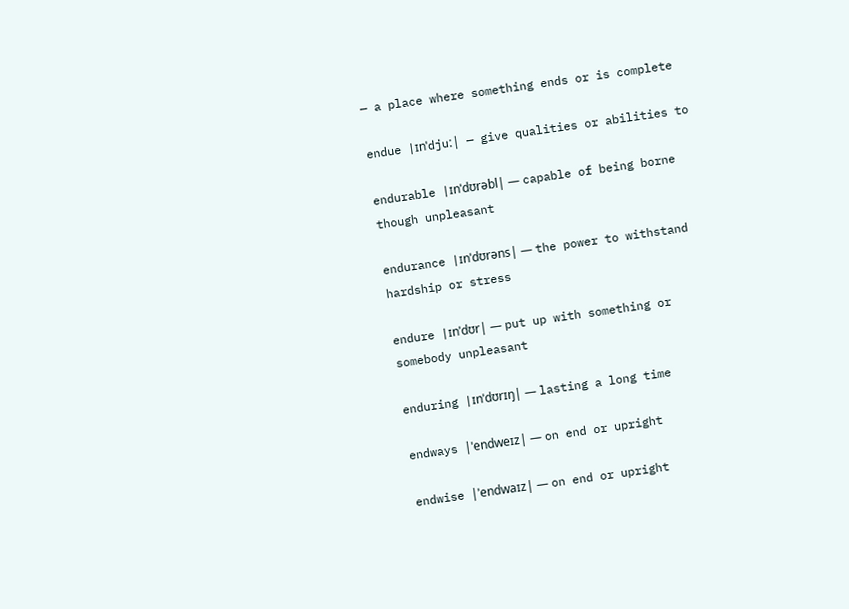— a place where something ends or is complete

endue |ɪnˈdjuː| — give qualities or abilities to

endurable |ɪnˈdʊrəbl| — capable of being borne though unpleasant

endurance |ɪnˈdʊrəns| — the power to withstand hardship or stress

endure |ɪnˈdʊr| — put up with something or somebody unpleasant

enduring |ɪnˈdʊrɪŋ| — lasting a long time

endways |ˈendweɪz| — on end or upright

endwise |ˈendwaɪz| — on end or upright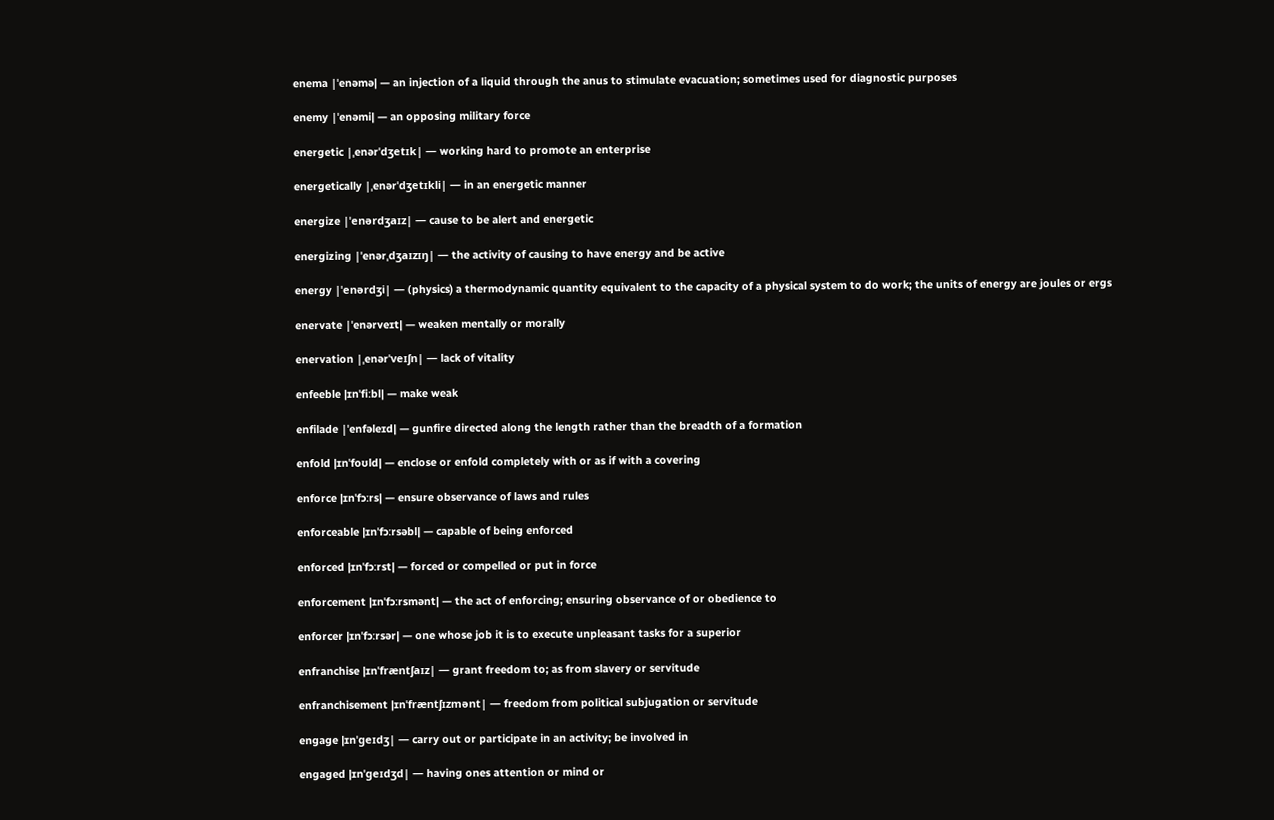enema |ˈenəmə| — an injection of a liquid through the anus to stimulate evacuation; sometimes used for diagnostic purposes

enemy |ˈenəmi| — an opposing military force

energetic |ˌenərˈdʒetɪk| — working hard to promote an enterprise

energetically |ˌenərˈdʒetɪkli| — in an energetic manner

energize |ˈenərdʒaɪz| — cause to be alert and energetic

energizing |ˈenərˌdʒaɪzɪŋ| — the activity of causing to have energy and be active

energy |ˈenərdʒi| — (physics) a thermodynamic quantity equivalent to the capacity of a physical system to do work; the units of energy are joules or ergs

enervate |ˈenərveɪt| — weaken mentally or morally

enervation |ˌenərˈveɪʃn| — lack of vitality

enfeeble |ɪnˈfiːbl| — make weak

enfilade |ˈenfəleɪd| — gunfire directed along the length rather than the breadth of a formation

enfold |ɪnˈfoʊld| — enclose or enfold completely with or as if with a covering

enforce |ɪnˈfɔːrs| — ensure observance of laws and rules

enforceable |ɪnˈfɔːrsəbl| — capable of being enforced

enforced |ɪnˈfɔːrst| — forced or compelled or put in force

enforcement |ɪnˈfɔːrsmənt| — the act of enforcing; ensuring observance of or obedience to

enforcer |ɪnˈfɔːrsər| — one whose job it is to execute unpleasant tasks for a superior

enfranchise |ɪnˈfræntʃaɪz| — grant freedom to; as from slavery or servitude

enfranchisement |ɪnˈfræntʃɪzmənt| — freedom from political subjugation or servitude

engage |ɪnˈɡeɪdʒ| — carry out or participate in an activity; be involved in

engaged |ɪnˈɡeɪdʒd| — having ones attention or mind or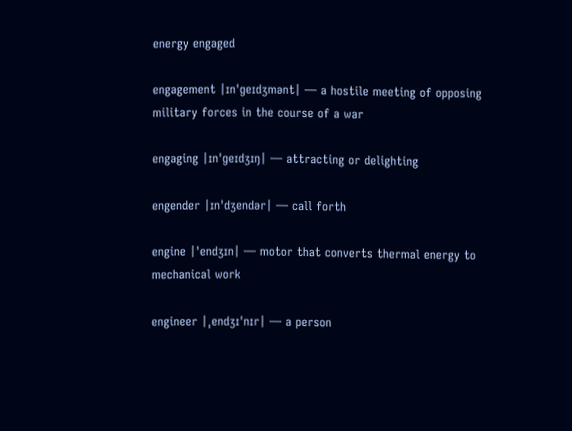energy engaged

engagement |ɪnˈɡeɪdʒmənt| — a hostile meeting of opposing military forces in the course of a war

engaging |ɪnˈɡeɪdʒɪŋ| — attracting or delighting

engender |ɪnˈdʒendər| — call forth

engine |ˈendʒɪn| — motor that converts thermal energy to mechanical work

engineer |ˌendʒɪˈnɪr| — a person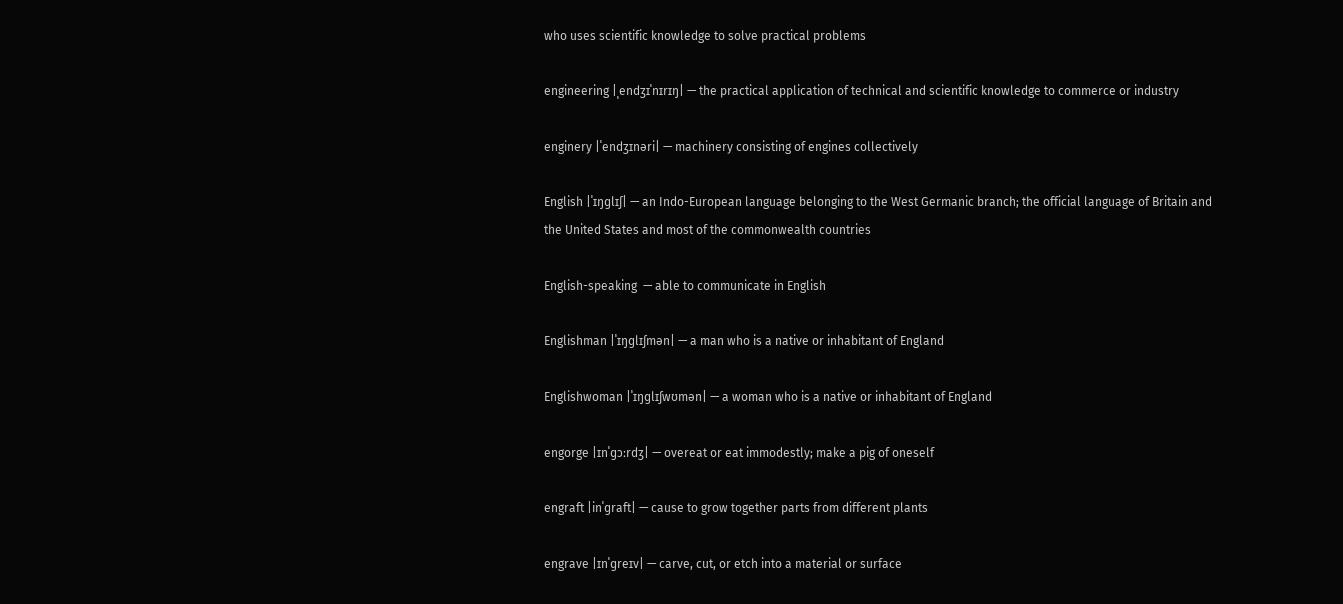who uses scientific knowledge to solve practical problems

engineering |ˌendʒɪˈnɪrɪŋ| — the practical application of technical and scientific knowledge to commerce or industry

enginery |ˈendʒɪnəri| — machinery consisting of engines collectively

English |ˈɪŋɡlɪʃ| — an Indo-European language belonging to the West Germanic branch; the official language of Britain and the United States and most of the commonwealth countries

English-speaking  — able to communicate in English

Englishman |ˈɪŋɡlɪʃmən| — a man who is a native or inhabitant of England

Englishwoman |ˈɪŋɡlɪʃwʊmən| — a woman who is a native or inhabitant of England

engorge |ɪnˈɡɔːrdʒ| — overeat or eat immodestly; make a pig of oneself

engraft |inˈɡraft| — cause to grow together parts from different plants

engrave |ɪnˈɡreɪv| — carve, cut, or etch into a material or surface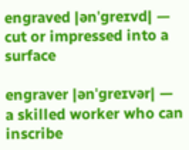engraved |ənˈɡreɪvd| — cut or impressed into a surface

engraver |ənˈɡreɪvər| — a skilled worker who can inscribe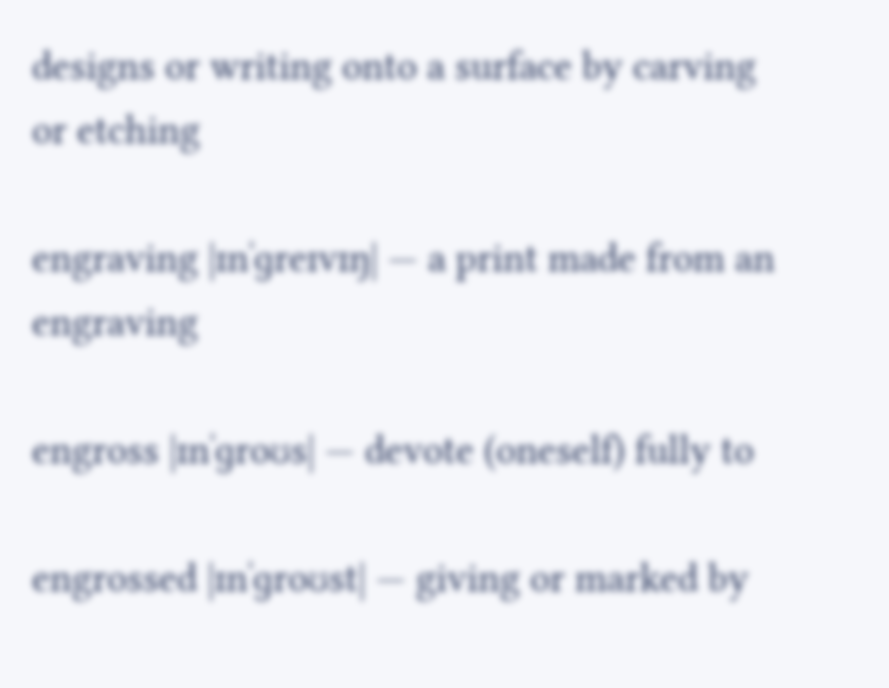designs or writing onto a surface by carving or etching

engraving |ɪnˈɡreɪvɪŋ| — a print made from an engraving

engross |ɪnˈɡroʊs| — devote (oneself) fully to

engrossed |ɪnˈɡroʊst| — giving or marked by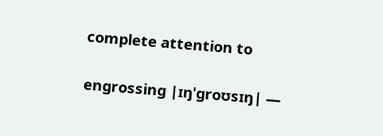complete attention to

engrossing |ɪŋˈɡroʊsɪŋ| —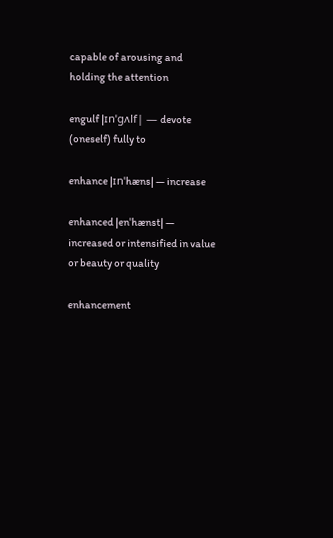capable of arousing and holding the attention

engulf |ɪnˈɡʌlf| — devote (oneself) fully to

enhance |ɪnˈhæns| — increase

enhanced |enˈhænst| — increased or intensified in value or beauty or quality

enhancement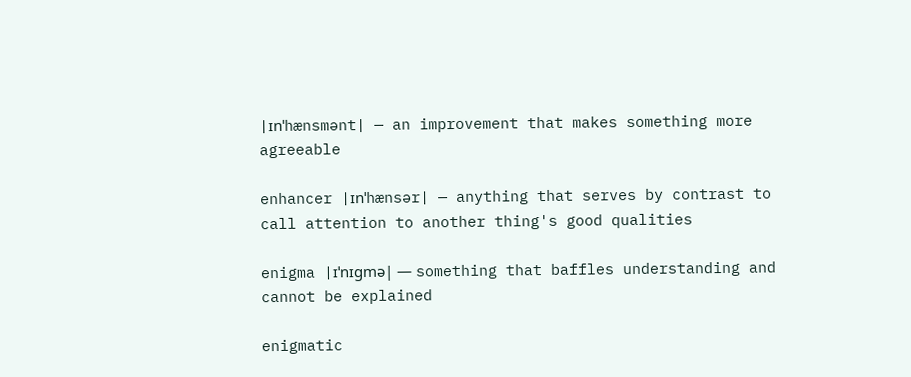|ɪnˈhænsmənt| — an improvement that makes something more agreeable

enhancer |ɪnˈhænsər| — anything that serves by contrast to call attention to another thing's good qualities

enigma |ɪˈnɪɡmə| — something that baffles understanding and cannot be explained

enigmatic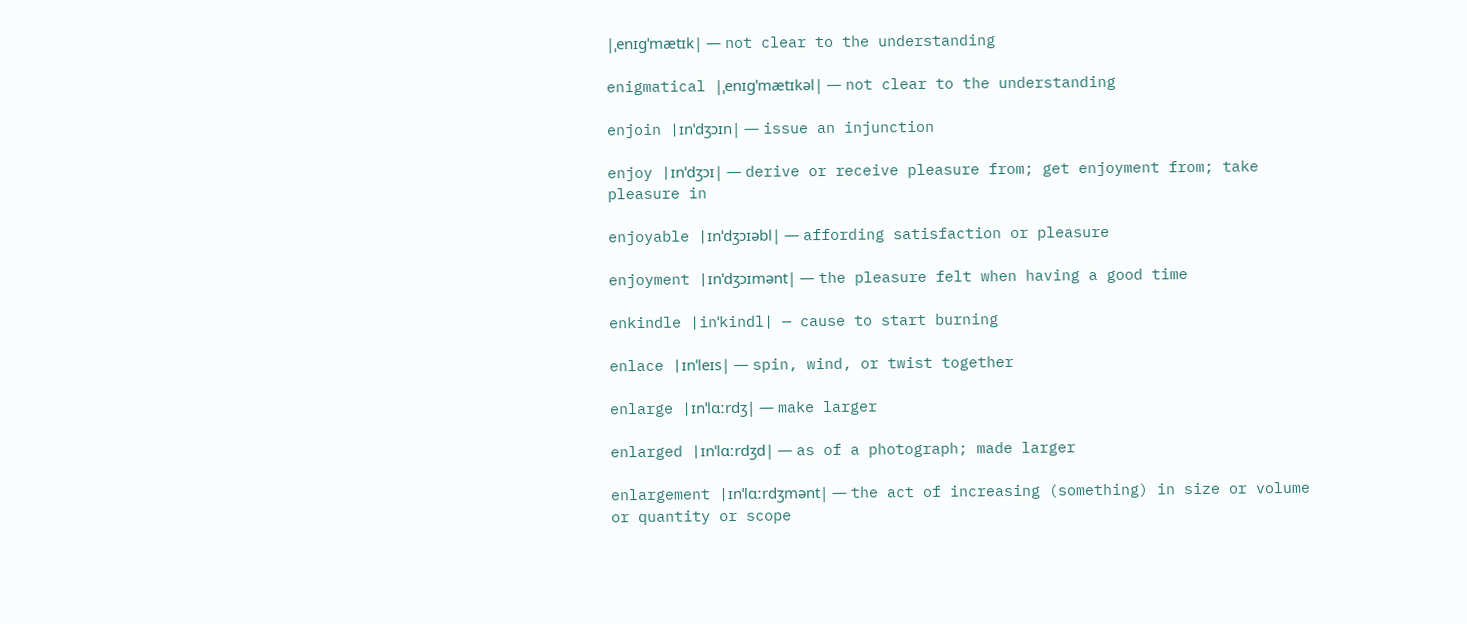|ˌenɪɡˈmætɪk| — not clear to the understanding

enigmatical |ˌenɪɡˈmætɪkəl| — not clear to the understanding

enjoin |ɪnˈdʒɔɪn| — issue an injunction

enjoy |ɪnˈdʒɔɪ| — derive or receive pleasure from; get enjoyment from; take pleasure in

enjoyable |ɪnˈdʒɔɪəbl| — affording satisfaction or pleasure

enjoyment |ɪnˈdʒɔɪmənt| — the pleasure felt when having a good time

enkindle |inˈkindl| — cause to start burning

enlace |ɪnˈleɪs| — spin, wind, or twist together

enlarge |ɪnˈlɑːrdʒ| — make larger

enlarged |ɪnˈlɑːrdʒd| — as of a photograph; made larger

enlargement |ɪnˈlɑːrdʒmənt| — the act of increasing (something) in size or volume or quantity or scope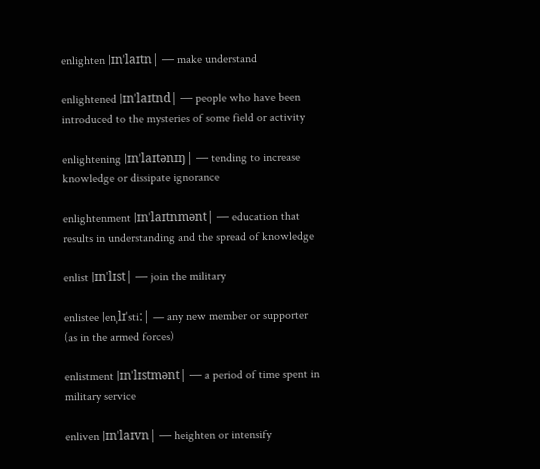enlighten |ɪnˈlaɪtn| — make understand

enlightened |ɪnˈlaɪtnd| — people who have been introduced to the mysteries of some field or activity

enlightening |ɪnˈlaɪtənɪŋ| — tending to increase knowledge or dissipate ignorance

enlightenment |ɪnˈlaɪtnmənt| — education that results in understanding and the spread of knowledge

enlist |ɪnˈlɪst| — join the military

enlistee |enˌlɪˈstiː| — any new member or supporter (as in the armed forces)

enlistment |ɪnˈlɪstmənt| — a period of time spent in military service

enliven |ɪnˈlaɪvn| — heighten or intensify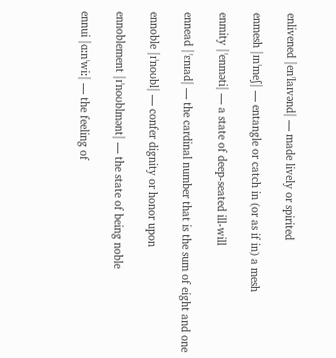enlivened |enˈlaɪvənd| — made lively or spirited

enmesh |ɪnˈmeʃ| — entangle or catch in (or as if in) a mesh

enmity |ˈenməti| — a state of deep-seated ill-will

ennead |ˈɛnɪad| — the cardinal number that is the sum of eight and one

ennoble |ɪˈnoʊbl| — confer dignity or honor upon

ennoblement |ɪˈnoʊblmənt| — the state of being noble

ennui |ɑːnˈwiː| — the feeling of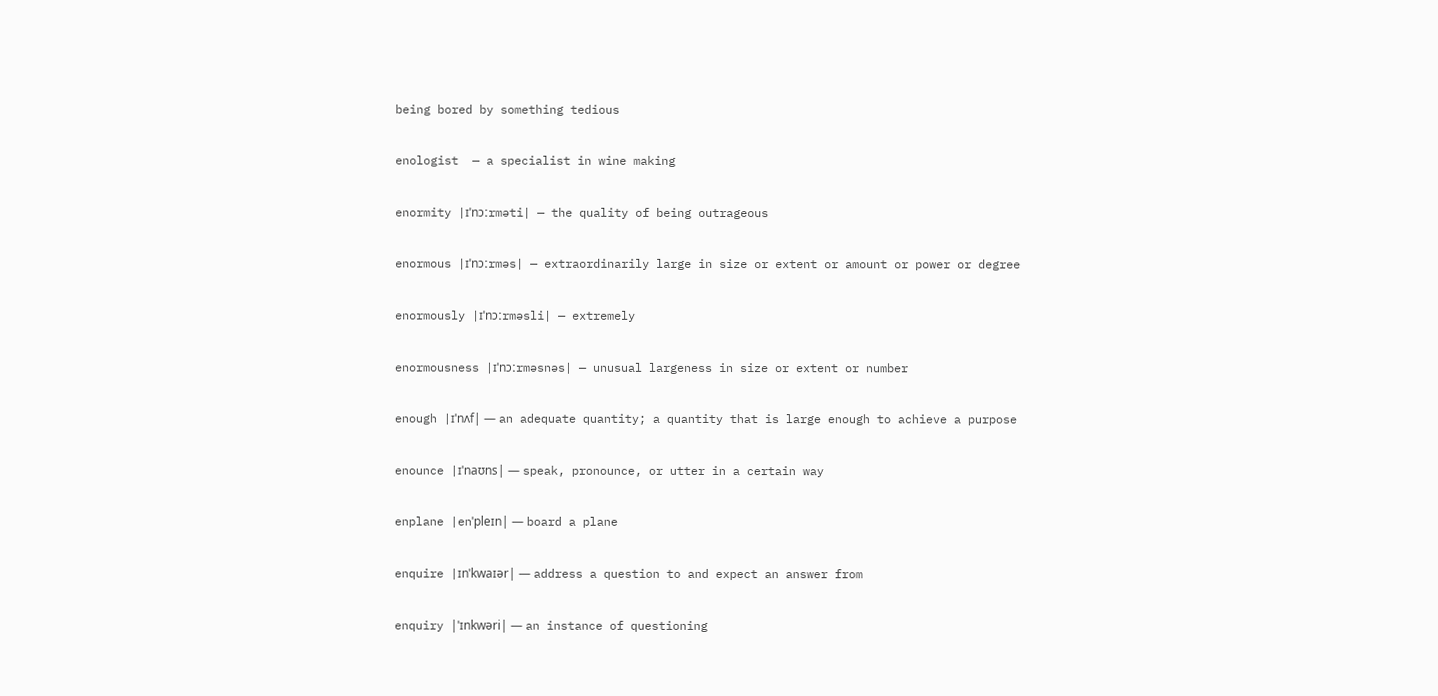being bored by something tedious

enologist  — a specialist in wine making

enormity |ɪˈnɔːrməti| — the quality of being outrageous

enormous |ɪˈnɔːrməs| — extraordinarily large in size or extent or amount or power or degree

enormously |ɪˈnɔːrməsli| — extremely

enormousness |ɪˈnɔːrməsnəs| — unusual largeness in size or extent or number

enough |ɪˈnʌf| — an adequate quantity; a quantity that is large enough to achieve a purpose

enounce |ɪˈnaʊns| — speak, pronounce, or utter in a certain way

enplane |enˈpleɪn| — board a plane

enquire |ɪnˈkwaɪər| — address a question to and expect an answer from

enquiry |ˈɪnkwəri| — an instance of questioning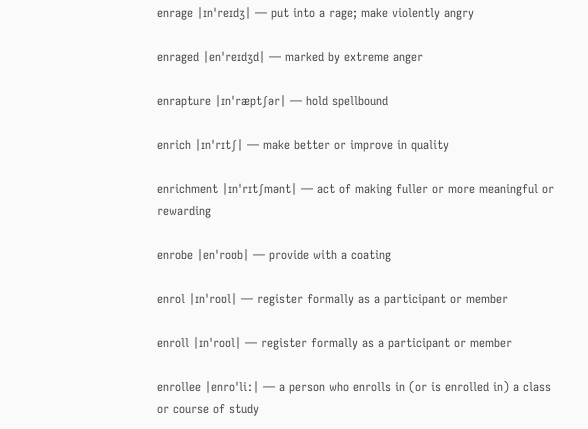enrage |ɪnˈreɪdʒ| — put into a rage; make violently angry

enraged |enˈreɪdʒd| — marked by extreme anger

enrapture |ɪnˈræptʃər| — hold spellbound

enrich |ɪnˈrɪtʃ| — make better or improve in quality

enrichment |ɪnˈrɪtʃmənt| — act of making fuller or more meaningful or rewarding

enrobe |enˈroʊb| — provide with a coating

enrol |ɪnˈroʊl| — register formally as a participant or member

enroll |ɪnˈroʊl| — register formally as a participant or member

enrollee |enroˈliː| — a person who enrolls in (or is enrolled in) a class or course of study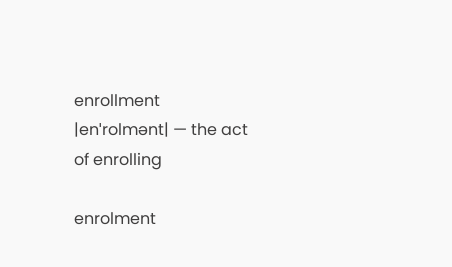enrollment |enˈrolmənt| — the act of enrolling

enrolment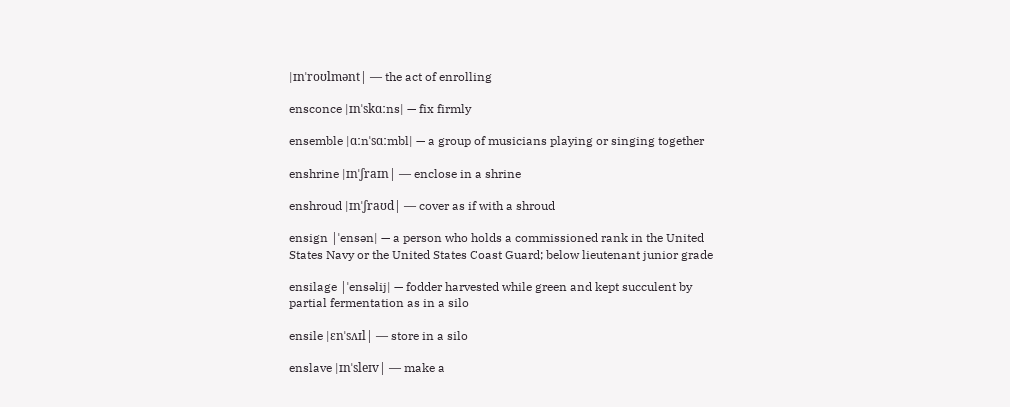|ɪnˈroʊlmənt| — the act of enrolling

ensconce |ɪnˈskɑːns| — fix firmly

ensemble |ɑːnˈsɑːmbl| — a group of musicians playing or singing together

enshrine |ɪnˈʃraɪn| — enclose in a shrine

enshroud |ɪnˈʃraʊd| — cover as if with a shroud

ensign |ˈensən| — a person who holds a commissioned rank in the United States Navy or the United States Coast Guard; below lieutenant junior grade

ensilage |ˈensəlij| — fodder harvested while green and kept succulent by partial fermentation as in a silo

ensile |ɛnˈsʌɪl| — store in a silo

enslave |ɪnˈsleɪv| — make a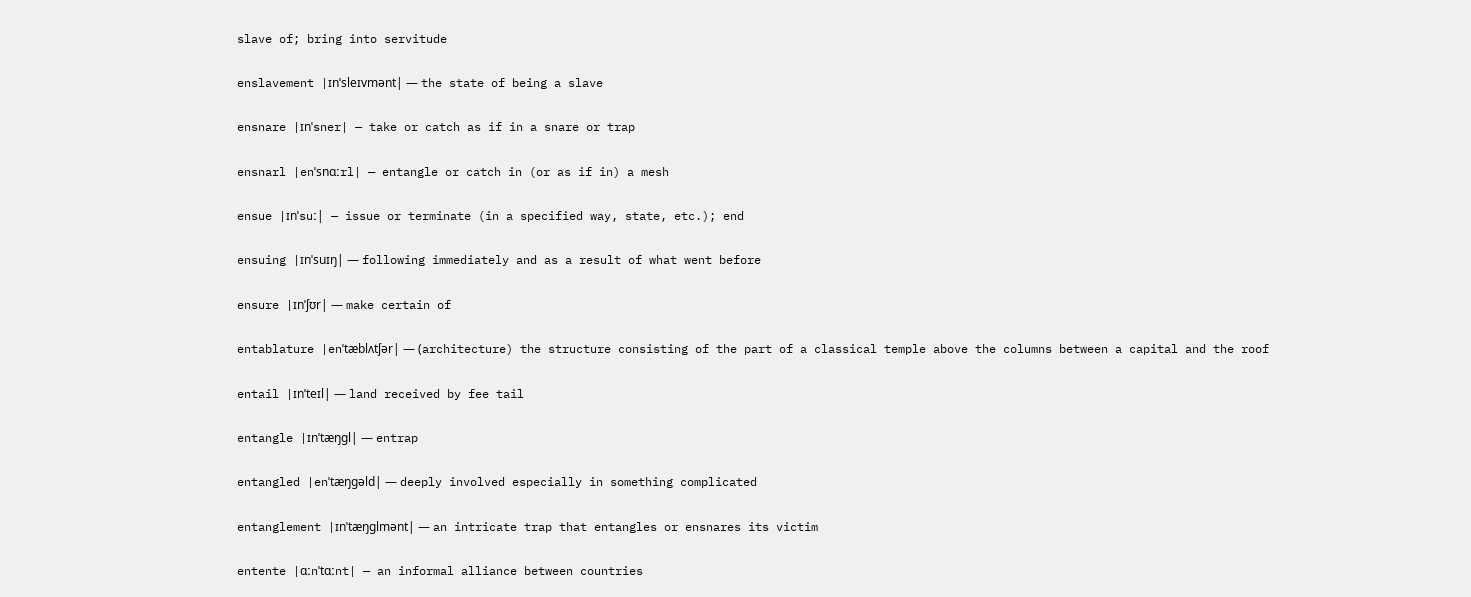slave of; bring into servitude

enslavement |ɪnˈsleɪvmənt| — the state of being a slave

ensnare |ɪnˈsner| — take or catch as if in a snare or trap

ensnarl |enˈsnɑːrl| — entangle or catch in (or as if in) a mesh

ensue |ɪnˈsuː| — issue or terminate (in a specified way, state, etc.); end

ensuing |ɪnˈsuɪŋ| — following immediately and as a result of what went before

ensure |ɪnˈʃʊr| — make certain of

entablature |enˈtæblʌtʃər| — (architecture) the structure consisting of the part of a classical temple above the columns between a capital and the roof

entail |ɪnˈteɪl| — land received by fee tail

entangle |ɪnˈtæŋɡl| — entrap

entangled |enˈtæŋɡəld| — deeply involved especially in something complicated

entanglement |ɪnˈtæŋɡlmənt| — an intricate trap that entangles or ensnares its victim

entente |ɑːnˈtɑːnt| — an informal alliance between countries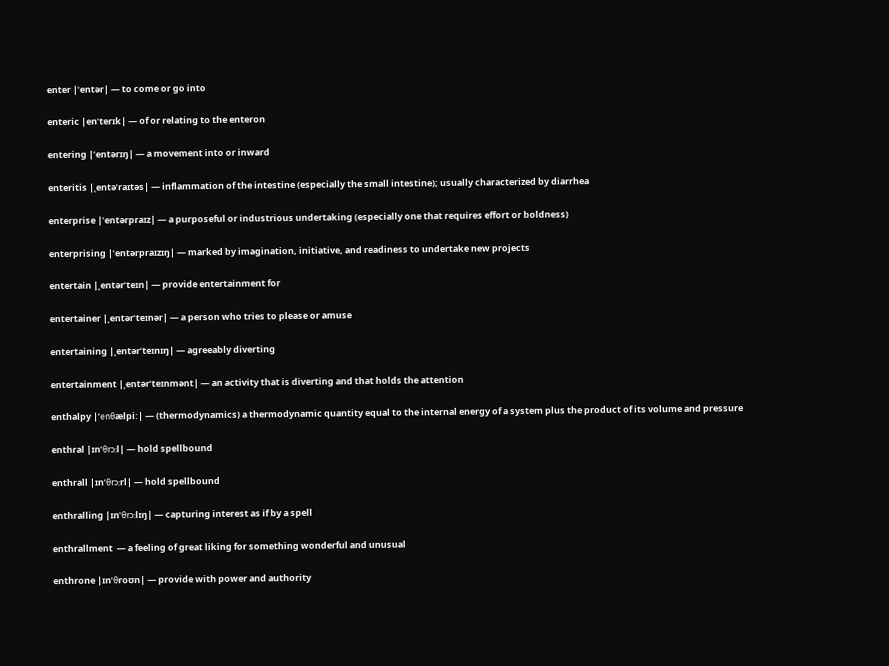enter |ˈentər| — to come or go into

enteric |enˈterɪk| — of or relating to the enteron

entering |ˈentərɪŋ| — a movement into or inward

enteritis |ˌentəˈraɪtəs| — inflammation of the intestine (especially the small intestine); usually characterized by diarrhea

enterprise |ˈentərpraɪz| — a purposeful or industrious undertaking (especially one that requires effort or boldness)

enterprising |ˈentərpraɪzɪŋ| — marked by imagination, initiative, and readiness to undertake new projects

entertain |ˌentərˈteɪn| — provide entertainment for

entertainer |ˌentərˈteɪnər| — a person who tries to please or amuse

entertaining |ˌentərˈteɪnɪŋ| — agreeably diverting

entertainment |ˌentərˈteɪnmənt| — an activity that is diverting and that holds the attention

enthalpy |ˈenθælpiː| — (thermodynamics) a thermodynamic quantity equal to the internal energy of a system plus the product of its volume and pressure

enthral |ɪnˈθrɔːl| — hold spellbound

enthrall |ɪnˈθrɔːrl| — hold spellbound

enthralling |ɪnˈθrɔːlɪŋ| — capturing interest as if by a spell

enthrallment  — a feeling of great liking for something wonderful and unusual

enthrone |ɪnˈθroʊn| — provide with power and authority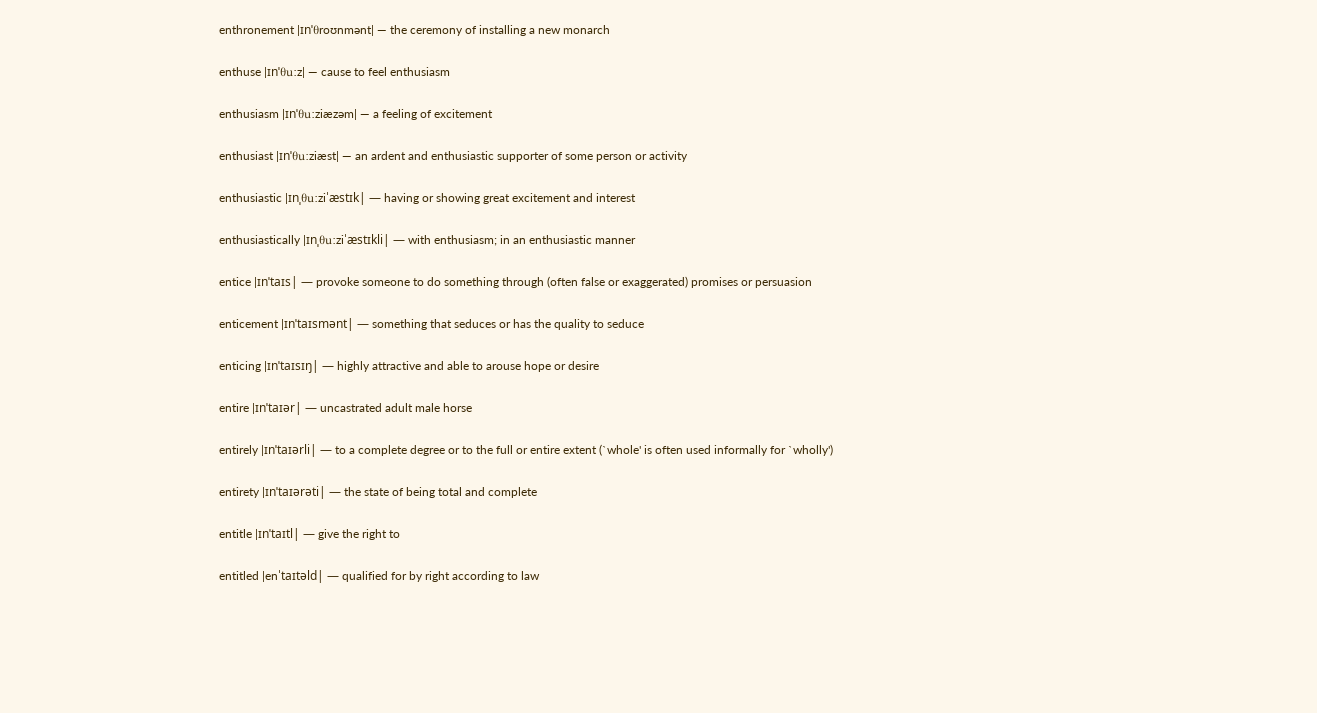enthronement |ɪnˈθroʊnmənt| — the ceremony of installing a new monarch

enthuse |ɪnˈθuːz| — cause to feel enthusiasm

enthusiasm |ɪnˈθuːziæzəm| — a feeling of excitement

enthusiast |ɪnˈθuːziæst| — an ardent and enthusiastic supporter of some person or activity

enthusiastic |ɪnˌθuːziˈæstɪk| — having or showing great excitement and interest

enthusiastically |ɪnˌθuːziˈæstɪkli| — with enthusiasm; in an enthusiastic manner

entice |ɪnˈtaɪs| — provoke someone to do something through (often false or exaggerated) promises or persuasion

enticement |ɪnˈtaɪsmənt| — something that seduces or has the quality to seduce

enticing |ɪnˈtaɪsɪŋ| — highly attractive and able to arouse hope or desire

entire |ɪnˈtaɪər| — uncastrated adult male horse

entirely |ɪnˈtaɪərli| — to a complete degree or to the full or entire extent (`whole' is often used informally for `wholly')

entirety |ɪnˈtaɪərəti| — the state of being total and complete

entitle |ɪnˈtaɪtl| — give the right to

entitled |enˈtaɪtəld| — qualified for by right according to law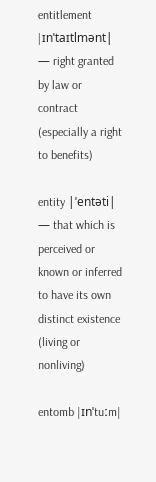entitlement |ɪnˈtaɪtlmənt| — right granted by law or contract (especially a right to benefits)

entity |ˈentəti| — that which is perceived or known or inferred to have its own distinct existence (living or nonliving)

entomb |ɪnˈtuːm|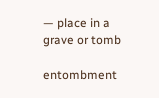— place in a grave or tomb

entombment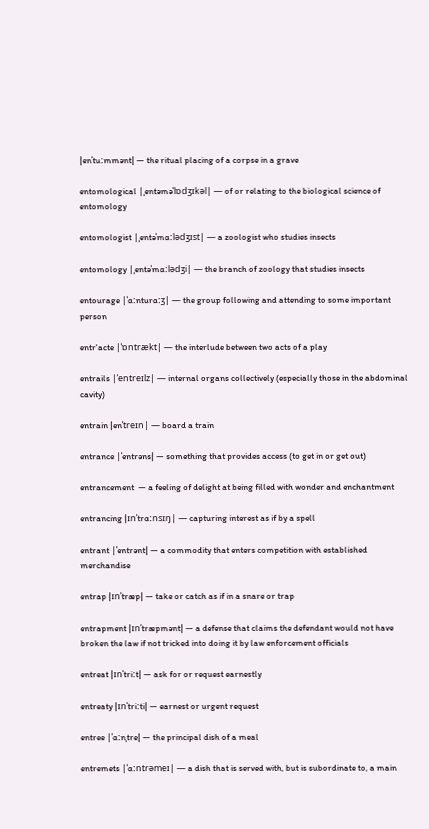|enˈtuːmmənt| — the ritual placing of a corpse in a grave

entomological |ˌentəməˈlɒdʒɪkəl| — of or relating to the biological science of entomology

entomologist |ˌentəˈmɑːlədʒɪst| — a zoologist who studies insects

entomology |ˌentəˈmɑːlədʒi| — the branch of zoology that studies insects

entourage |ˈɑːnturɑːʒ| — the group following and attending to some important person

entr'acte |ˈɒntrækt| — the interlude between two acts of a play

entrails |ˈentreɪlz| — internal organs collectively (especially those in the abdominal cavity)

entrain |enˈtreɪn| — board a train

entrance |ˈentrəns| — something that provides access (to get in or get out)

entrancement  — a feeling of delight at being filled with wonder and enchantment

entrancing |ɪnˈtrɑːnsɪŋ| — capturing interest as if by a spell

entrant |ˈentrənt| — a commodity that enters competition with established merchandise

entrap |ɪnˈtræp| — take or catch as if in a snare or trap

entrapment |ɪnˈtræpmənt| — a defense that claims the defendant would not have broken the law if not tricked into doing it by law enforcement officials

entreat |ɪnˈtriːt| — ask for or request earnestly

entreaty |ɪnˈtriːti| — earnest or urgent request

entree |ˈɑːnˌtre| — the principal dish of a meal

entremets |ˈɑːntrəmeɪ| — a dish that is served with, but is subordinate to, a main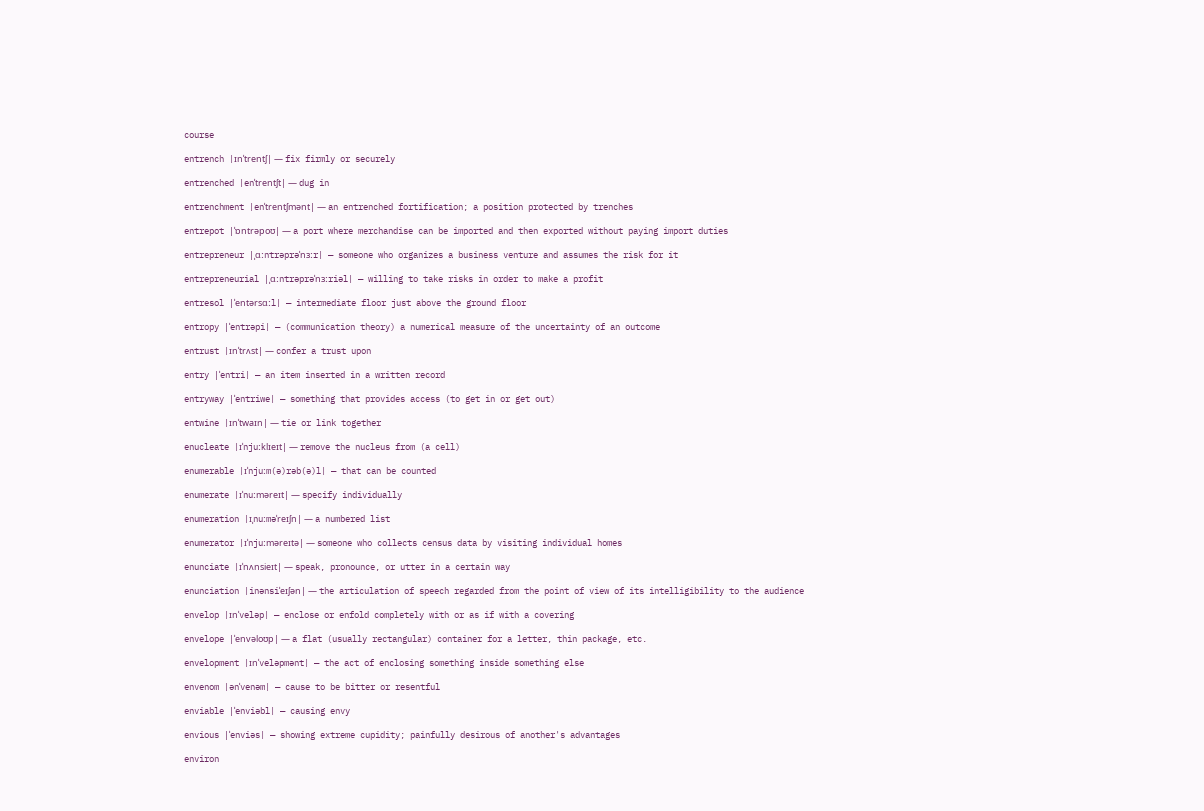course

entrench |ɪnˈtrentʃ| — fix firmly or securely

entrenched |enˈtrentʃt| — dug in

entrenchment |enˈtrentʃmənt| — an entrenched fortification; a position protected by trenches

entrepot |ˈɒntrəpoʊ| — a port where merchandise can be imported and then exported without paying import duties

entrepreneur |ˌɑːntrəprəˈnɜːr| — someone who organizes a business venture and assumes the risk for it

entrepreneurial |ˌɑːntrəprəˈnɜːriəl| — willing to take risks in order to make a profit

entresol |ˈentərsɑːl| — intermediate floor just above the ground floor

entropy |ˈentrəpi| — (communication theory) a numerical measure of the uncertainty of an outcome

entrust |ɪnˈtrʌst| — confer a trust upon

entry |ˈentri| — an item inserted in a written record

entryway |ˈentriwe| — something that provides access (to get in or get out)

entwine |ɪnˈtwaɪn| — tie or link together

enucleate |ɪˈnjuːklɪeɪt| — remove the nucleus from (a cell)

enumerable |ɪˈnjuːm(ə)rəb(ə)l| — that can be counted

enumerate |ɪˈnuːməreɪt| — specify individually

enumeration |ɪˌnuːməˈreɪʃn| — a numbered list

enumerator |ɪˈnjuːməreɪtə| — someone who collects census data by visiting individual homes

enunciate |ɪˈnʌnsieɪt| — speak, pronounce, or utter in a certain way

enunciation |inənsiˈeɪʃən| — the articulation of speech regarded from the point of view of its intelligibility to the audience

envelop |ɪnˈveləp| — enclose or enfold completely with or as if with a covering

envelope |ˈenvəloʊp| — a flat (usually rectangular) container for a letter, thin package, etc.

envelopment |ɪnˈveləpmənt| — the act of enclosing something inside something else

envenom |ənˈvenəm| — cause to be bitter or resentful

enviable |ˈenviəbl| — causing envy

envious |ˈenviəs| — showing extreme cupidity; painfully desirous of another's advantages

environ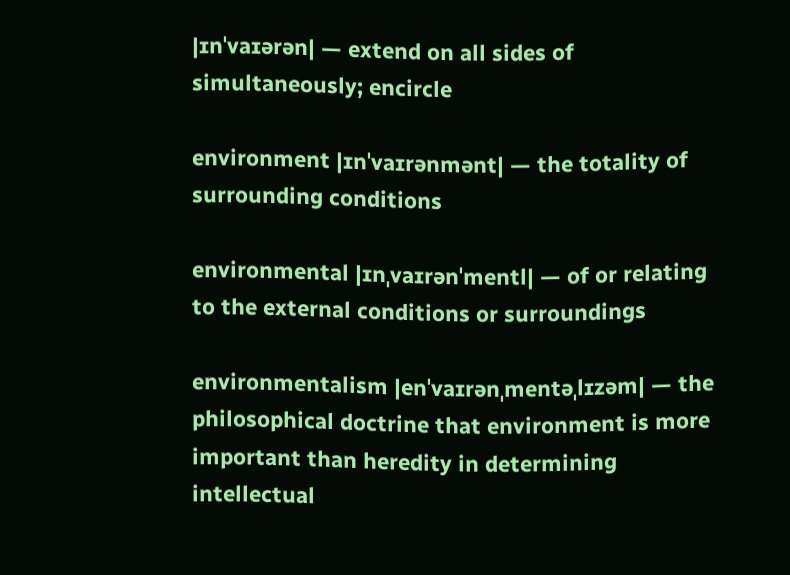|ɪnˈvaɪərən| — extend on all sides of simultaneously; encircle

environment |ɪnˈvaɪrənmənt| — the totality of surrounding conditions

environmental |ɪnˌvaɪrənˈmentl| — of or relating to the external conditions or surroundings

environmentalism |enˈvaɪrənˌmentəˌlɪzəm| — the philosophical doctrine that environment is more important than heredity in determining intellectual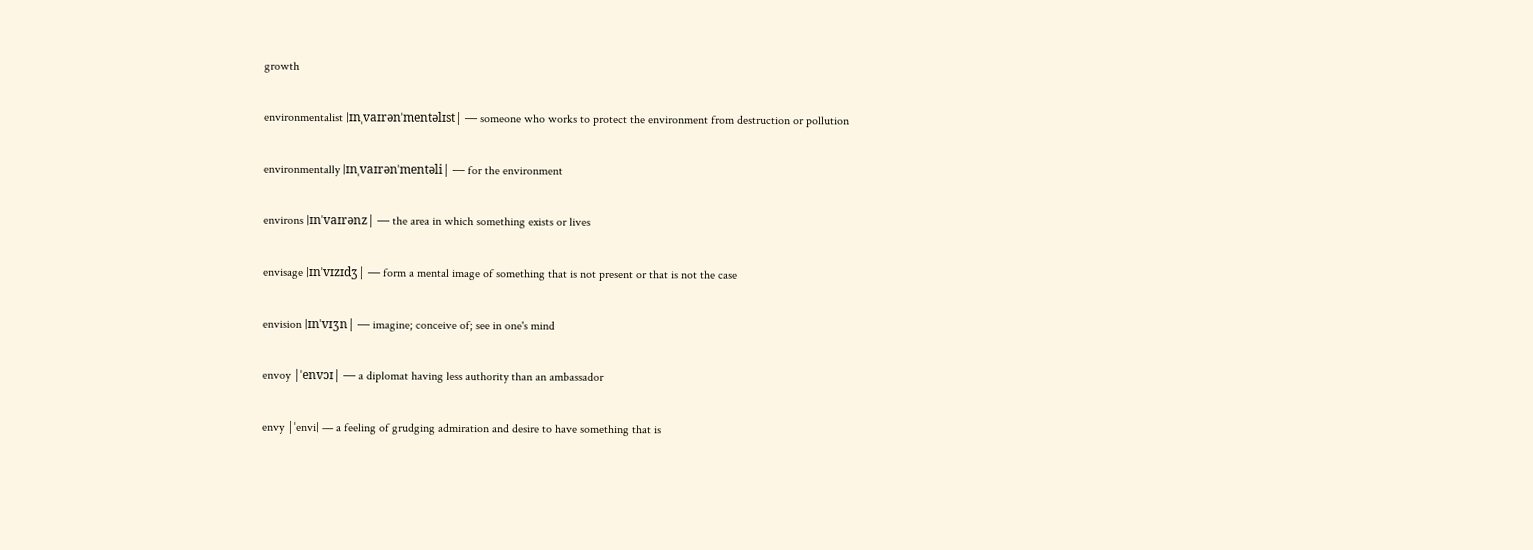growth

environmentalist |ɪnˌvaɪrənˈmentəlɪst| — someone who works to protect the environment from destruction or pollution

environmentally |ɪnˌvaɪrənˈmentəli| — for the environment

environs |ɪnˈvaɪrənz| — the area in which something exists or lives

envisage |ɪnˈvɪzɪdʒ| — form a mental image of something that is not present or that is not the case

envision |ɪnˈvɪʒn| — imagine; conceive of; see in one's mind

envoy |ˈenvɔɪ| — a diplomat having less authority than an ambassador

envy |ˈenvi| — a feeling of grudging admiration and desire to have something that is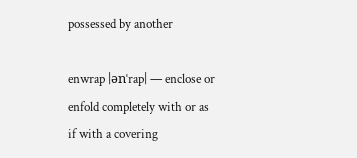possessed by another

enwrap |ənˈrap| — enclose or enfold completely with or as if with a covering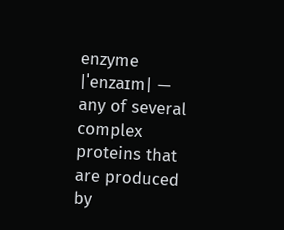enzyme |ˈenzaɪm| — any of several complex proteins that are produced by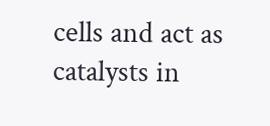cells and act as catalysts in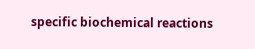specific biochemical reactions